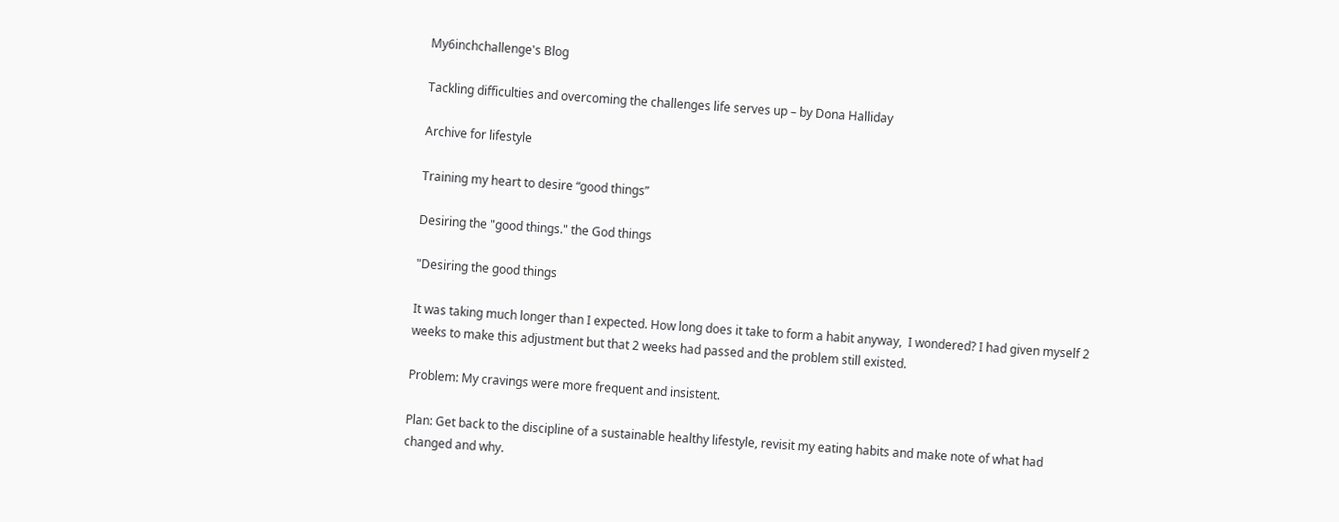My6inchchallenge's Blog

Tackling difficulties and overcoming the challenges life serves up – by Dona Halliday

Archive for lifestyle

Training my heart to desire “good things”

Desiring the "good things." the God things

"Desiring the good things

It was taking much longer than I expected. How long does it take to form a habit anyway,  I wondered? I had given myself 2 weeks to make this adjustment but that 2 weeks had passed and the problem still existed.

Problem: My cravings were more frequent and insistent.

Plan: Get back to the discipline of a sustainable healthy lifestyle, revisit my eating habits and make note of what had changed and why.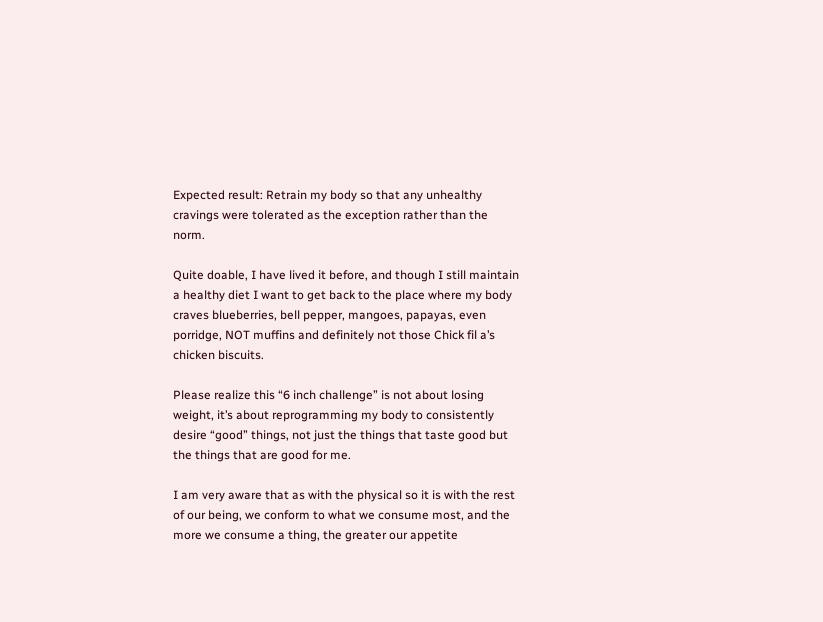Expected result: Retrain my body so that any unhealthy cravings were tolerated as the exception rather than the norm.

Quite doable, I have lived it before, and though I still maintain a healthy diet I want to get back to the place where my body craves blueberries, bell pepper, mangoes, papayas, even porridge, NOT muffins and definitely not those Chick fil a’s chicken biscuits.

Please realize this “6 inch challenge” is not about losing weight, it’s about reprogramming my body to consistently desire “good” things, not just the things that taste good but the things that are good for me.

I am very aware that as with the physical so it is with the rest of our being, we conform to what we consume most, and the more we consume a thing, the greater our appetite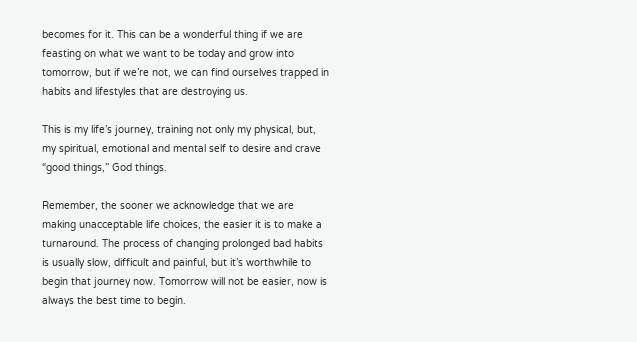becomes for it. This can be a wonderful thing if we are feasting on what we want to be today and grow into tomorrow, but if we’re not, we can find ourselves trapped in habits and lifestyles that are destroying us.

This is my life’s journey, training not only my physical, but, my spiritual, emotional and mental self to desire and crave “good things,” God things.

Remember, the sooner we acknowledge that we are making unacceptable life choices, the easier it is to make a turnaround. The process of changing prolonged bad habits is usually slow, difficult and painful, but it’s worthwhile to begin that journey now. Tomorrow will not be easier, now is always the best time to begin.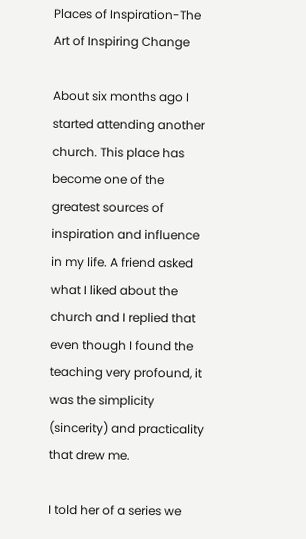Places of Inspiration-The Art of Inspiring Change

About six months ago I started attending another church. This place has become one of the greatest sources of inspiration and influence in my life. A friend asked what I liked about the church and I replied that even though I found the teaching very profound, it was the simplicity (sincerity) and practicality that drew me.

I told her of a series we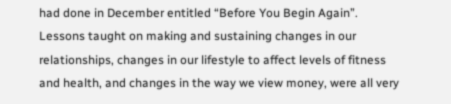had done in December entitled “Before You Begin Again”.  Lessons taught on making and sustaining changes in our relationships, changes in our lifestyle to affect levels of fitness and health, and changes in the way we view money, were all very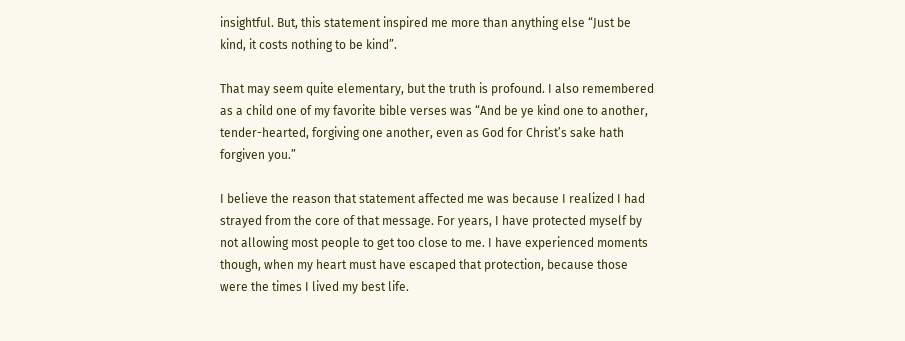insightful. But, this statement inspired me more than anything else “Just be kind, it costs nothing to be kind”.

That may seem quite elementary, but the truth is profound. I also remembered as a child one of my favorite bible verses was “And be ye kind one to another, tender-hearted, forgiving one another, even as God for Christ’s sake hath forgiven you.”

I believe the reason that statement affected me was because I realized I had strayed from the core of that message. For years, I have protected myself by not allowing most people to get too close to me. I have experienced moments though, when my heart must have escaped that protection, because those were the times I lived my best life.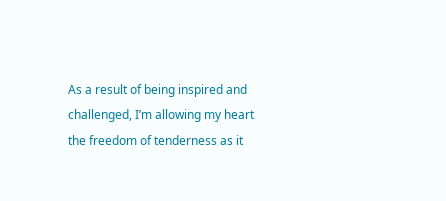As a result of being inspired and challenged, I’m allowing my heart the freedom of tenderness as it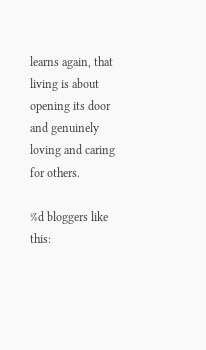learns again, that living is about opening its door and genuinely loving and caring for others.

%d bloggers like this: